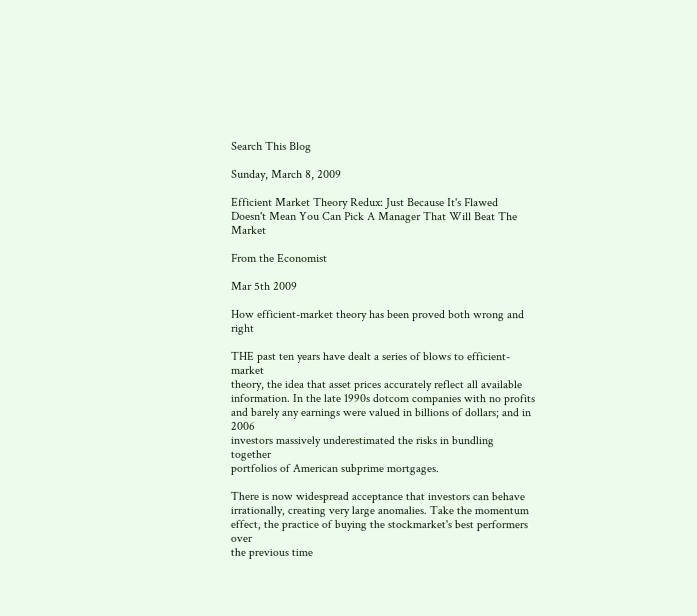Search This Blog

Sunday, March 8, 2009

Efficient Market Theory Redux: Just Because It's Flawed Doesn't Mean You Can Pick A Manager That Will Beat The Market

From the Economist

Mar 5th 2009

How efficient-market theory has been proved both wrong and right

THE past ten years have dealt a series of blows to efficient-market
theory, the idea that asset prices accurately reflect all available
information. In the late 1990s dotcom companies with no profits
and barely any earnings were valued in billions of dollars; and in 2006
investors massively underestimated the risks in bundling together
portfolios of American subprime mortgages.

There is now widespread acceptance that investors can behave
irrationally, creating very large anomalies. Take the momentum effect, the practice of buying the stockmarket's best performers over
the previous time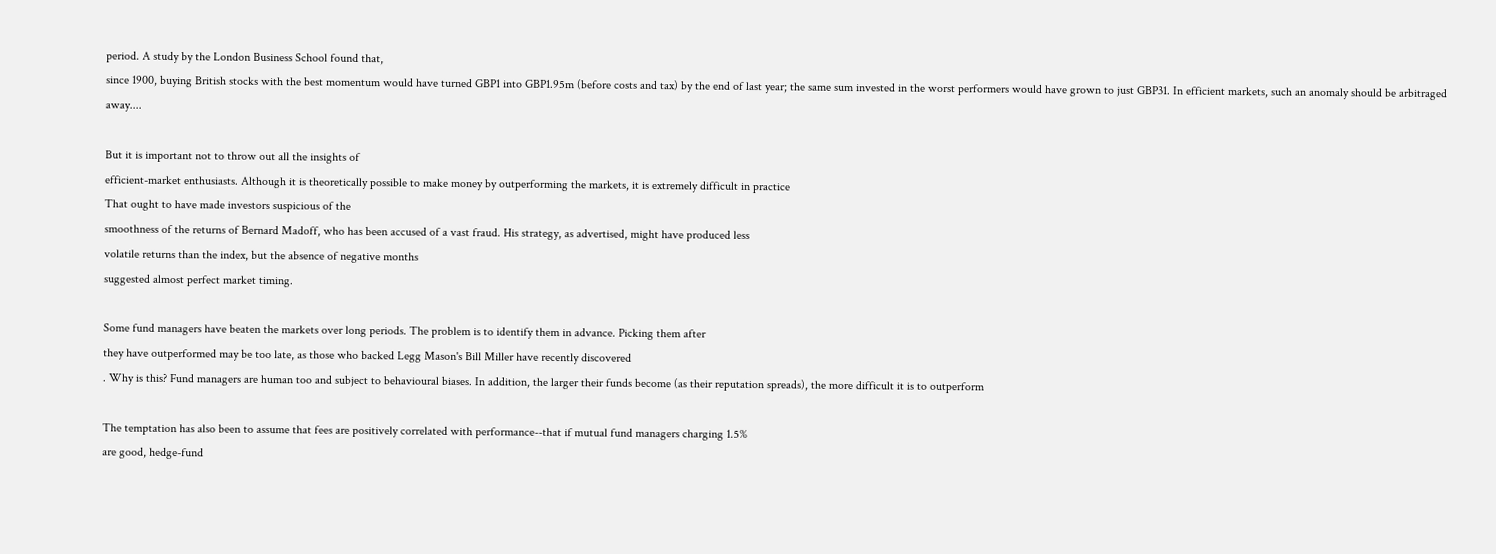period. A study by the London Business School found that,
since 1900, buying British stocks with the best momentum would have turned GBP1 into GBP1.95m (before costs and tax) by the end of last year; the same sum invested in the worst performers would have grown to just GBP31. In efficient markets, such an anomaly should be arbitraged away....

But it is important not to throw out all the insights of
efficient-market enthusiasts. Although it is theoretically possible to make money by outperforming the markets, it is extremely difficult in practice
That ought to have made investors suspicious of the
smoothness of the returns of Bernard Madoff, who has been accused of a vast fraud. His strategy, as advertised, might have produced less
volatile returns than the index, but the absence of negative months
suggested almost perfect market timing.

Some fund managers have beaten the markets over long periods. The problem is to identify them in advance. Picking them after
they have outperformed may be too late, as those who backed Legg Mason's Bill Miller have recently discovered
. Why is this? Fund managers are human too and subject to behavioural biases. In addition, the larger their funds become (as their reputation spreads), the more difficult it is to outperform

The temptation has also been to assume that fees are positively correlated with performance--that if mutual fund managers charging 1.5%
are good, hedge-fund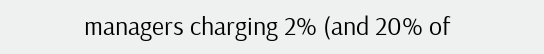managers charging 2% (and 20% of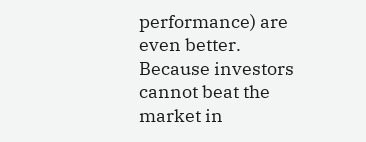performance) are even better. Because investors cannot beat the market in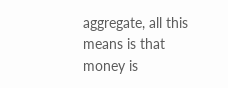aggregate, all this means is that money is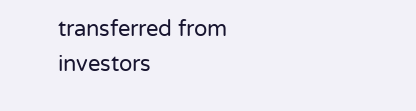transferred from investors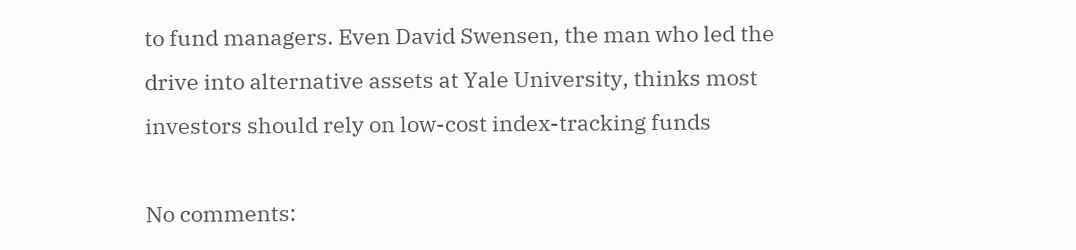to fund managers. Even David Swensen, the man who led the drive into alternative assets at Yale University, thinks most investors should rely on low-cost index-tracking funds

No comments: